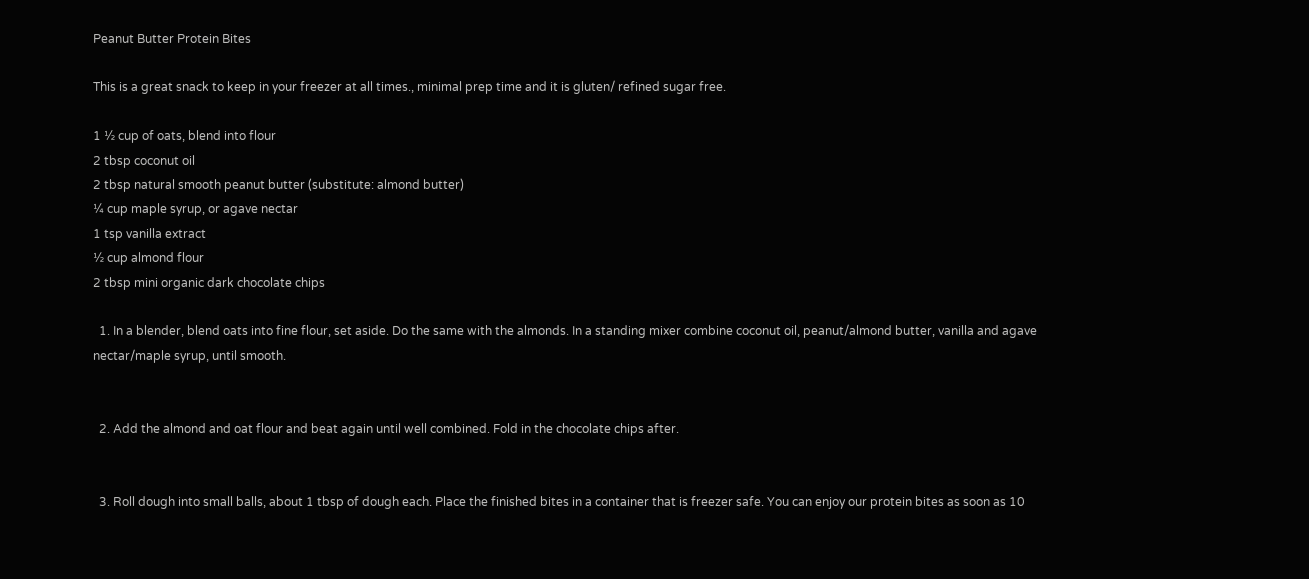Peanut Butter Protein Bites

This is a great snack to keep in your freezer at all times., minimal prep time and it is gluten/ refined sugar free.

1 ½ cup of oats, blend into flour
2 tbsp coconut oil
2 tbsp natural smooth peanut butter (substitute: almond butter)
¼ cup maple syrup, or agave nectar
1 tsp vanilla extract
½ cup almond flour
2 tbsp mini organic dark chocolate chips

  1. In a blender, blend oats into fine flour, set aside. Do the same with the almonds. In a standing mixer combine coconut oil, peanut/almond butter, vanilla and agave nectar/maple syrup, until smooth.


  2. Add the almond and oat flour and beat again until well combined. Fold in the chocolate chips after.


  3. Roll dough into small balls, about 1 tbsp of dough each. Place the finished bites in a container that is freezer safe. You can enjoy our protein bites as soon as 10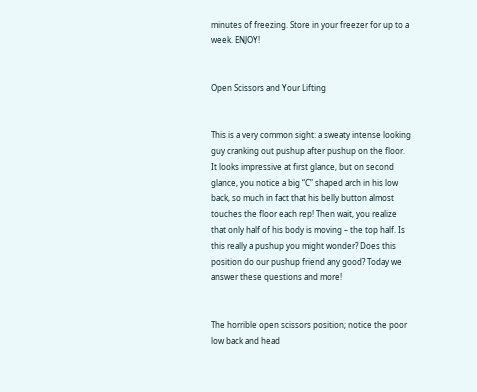minutes of freezing. Store in your freezer for up to a week. ENJOY!


Open Scissors and Your Lifting


This is a very common sight: a sweaty intense looking guy cranking out pushup after pushup on the floor. It looks impressive at first glance, but on second glance, you notice a big “C” shaped arch in his low back, so much in fact that his belly button almost touches the floor each rep! Then wait, you realize that only half of his body is moving – the top half. Is this really a pushup you might wonder? Does this position do our pushup friend any good? Today we answer these questions and more!


The horrible open scissors position; notice the poor low back and head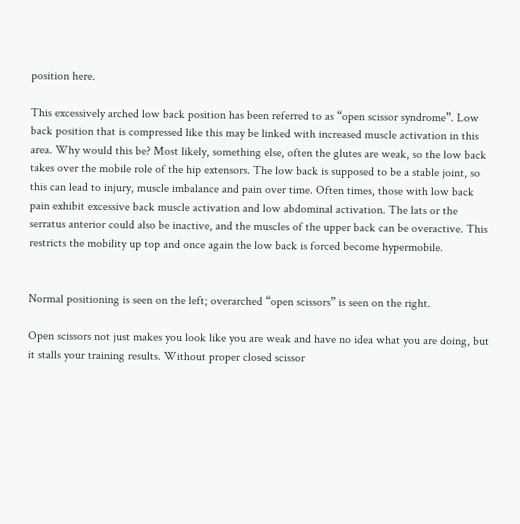position here.

This excessively arched low back position has been referred to as “open scissor syndrome”. Low back position that is compressed like this may be linked with increased muscle activation in this area. Why would this be? Most likely, something else, often the glutes are weak, so the low back takes over the mobile role of the hip extensors. The low back is supposed to be a stable joint, so this can lead to injury, muscle imbalance and pain over time. Often times, those with low back pain exhibit excessive back muscle activation and low abdominal activation. The lats or the serratus anterior could also be inactive, and the muscles of the upper back can be overactive. This restricts the mobility up top and once again the low back is forced become hypermobile.


Normal positioning is seen on the left; overarched “open scissors” is seen on the right.

Open scissors not just makes you look like you are weak and have no idea what you are doing, but it stalls your training results. Without proper closed scissor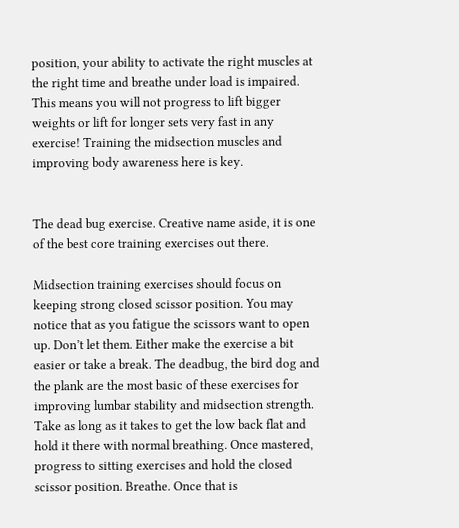position, your ability to activate the right muscles at the right time and breathe under load is impaired. This means you will not progress to lift bigger weights or lift for longer sets very fast in any exercise! Training the midsection muscles and improving body awareness here is key.


The dead bug exercise. Creative name aside, it is one of the best core training exercises out there.

Midsection training exercises should focus on keeping strong closed scissor position. You may notice that as you fatigue the scissors want to open up. Don’t let them. Either make the exercise a bit easier or take a break. The deadbug, the bird dog and the plank are the most basic of these exercises for improving lumbar stability and midsection strength. Take as long as it takes to get the low back flat and hold it there with normal breathing. Once mastered, progress to sitting exercises and hold the closed scissor position. Breathe. Once that is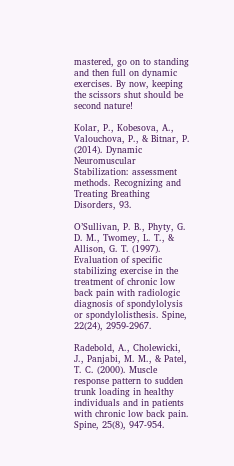mastered, go on to standing and then full on dynamic exercises. By now, keeping the scissors shut should be second nature!

Kolar, P., Kobesova, A., Valouchova, P., & Bitnar, P. (2014). Dynamic Neuromuscular Stabilization: assessment methods. Recognizing and Treating Breathing Disorders, 93.

O’Sullivan, P. B., Phyty, G. D. M., Twomey, L. T., & Allison, G. T. (1997). Evaluation of specific stabilizing exercise in the treatment of chronic low back pain with radiologic diagnosis of spondylolysis or spondylolisthesis. Spine, 22(24), 2959-2967.

Radebold, A., Cholewicki, J., Panjabi, M. M., & Patel, T. C. (2000). Muscle response pattern to sudden trunk loading in healthy individuals and in patients with chronic low back pain. Spine, 25(8), 947-954.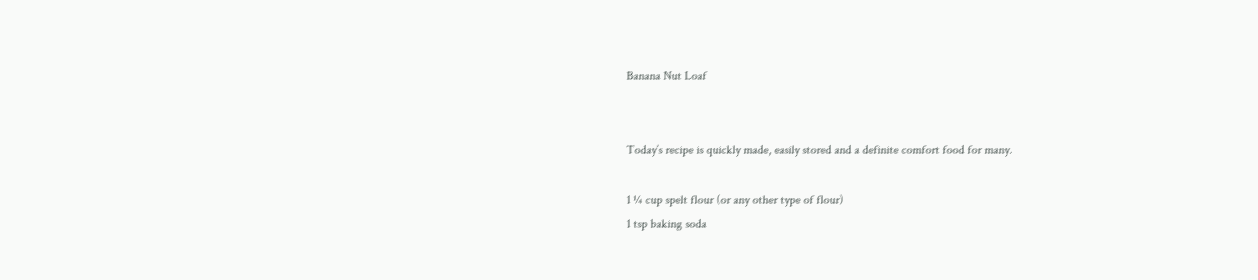Banana Nut Loaf


Today’s recipe is quickly made, easily stored and a definite comfort food for many.

1 ¼ cup spelt flour (or any other type of flour)
1 tsp baking soda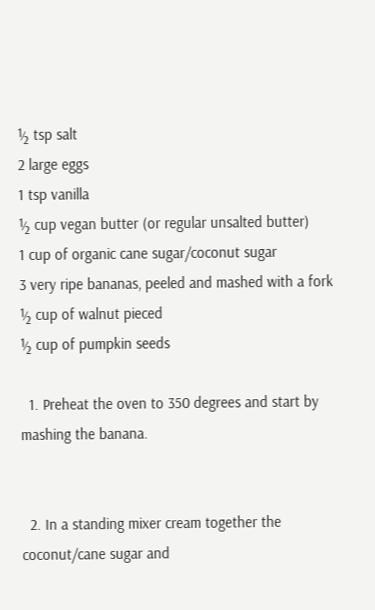½ tsp salt
2 large eggs
1 tsp vanilla
½ cup vegan butter (or regular unsalted butter)
1 cup of organic cane sugar/coconut sugar
3 very ripe bananas, peeled and mashed with a fork
½ cup of walnut pieced
½ cup of pumpkin seeds

  1. Preheat the oven to 350 degrees and start by mashing the banana.


  2. In a standing mixer cream together the coconut/cane sugar and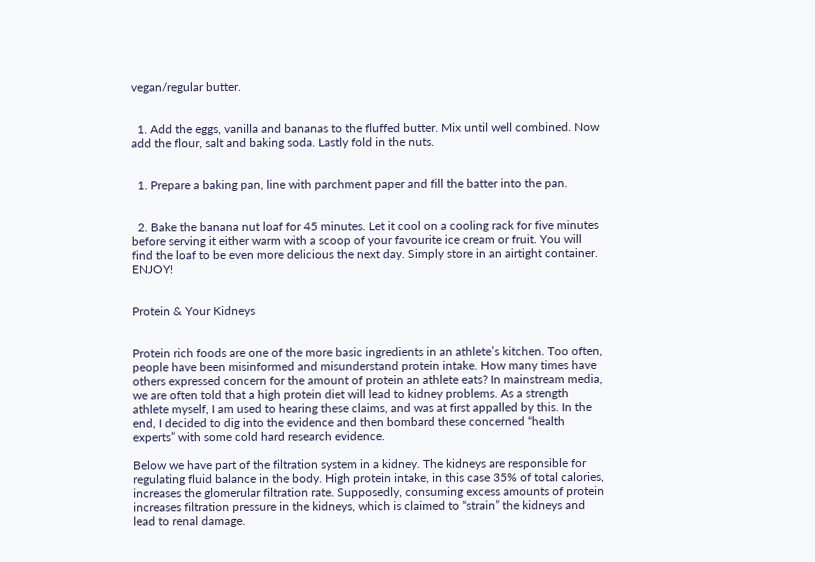vegan/regular butter.


  1. Add the eggs, vanilla and bananas to the fluffed butter. Mix until well combined. Now add the flour, salt and baking soda. Lastly fold in the nuts.


  1. Prepare a baking pan, line with parchment paper and fill the batter into the pan.


  2. Bake the banana nut loaf for 45 minutes. Let it cool on a cooling rack for five minutes before serving it either warm with a scoop of your favourite ice cream or fruit. You will find the loaf to be even more delicious the next day. Simply store in an airtight container. ENJOY!


Protein & Your Kidneys


Protein rich foods are one of the more basic ingredients in an athlete’s kitchen. Too often, people have been misinformed and misunderstand protein intake. How many times have others expressed concern for the amount of protein an athlete eats? In mainstream media, we are often told that a high protein diet will lead to kidney problems. As a strength athlete myself, I am used to hearing these claims, and was at first appalled by this. In the end, I decided to dig into the evidence and then bombard these concerned “health experts” with some cold hard research evidence.

Below we have part of the filtration system in a kidney. The kidneys are responsible for regulating fluid balance in the body. High protein intake, in this case 35% of total calories, increases the glomerular filtration rate. Supposedly, consuming excess amounts of protein increases filtration pressure in the kidneys, which is claimed to “strain” the kidneys and lead to renal damage.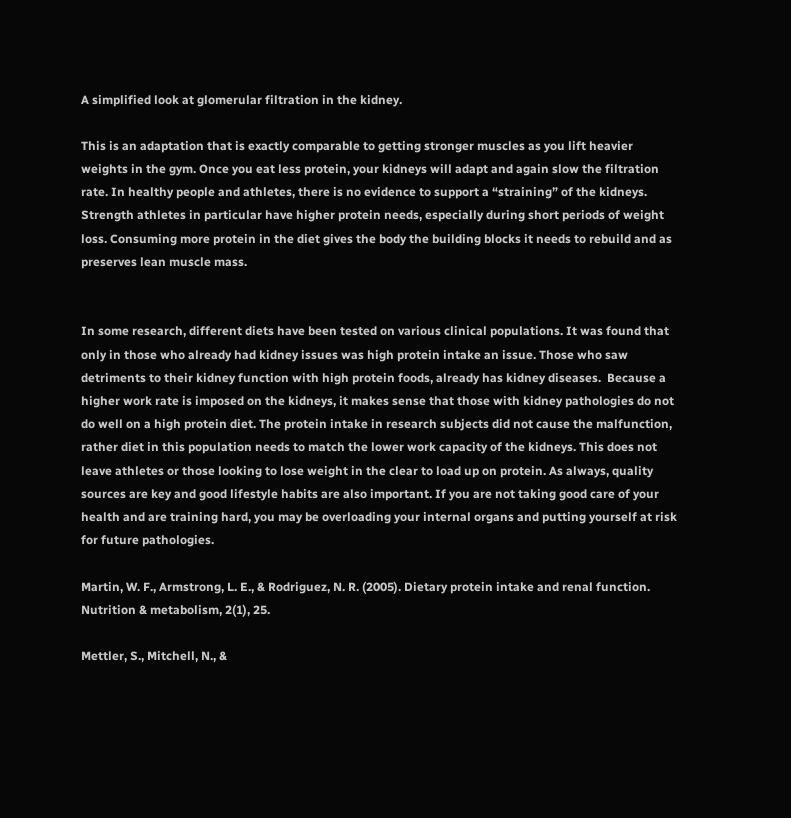A simplified look at glomerular filtration in the kidney.

This is an adaptation that is exactly comparable to getting stronger muscles as you lift heavier weights in the gym. Once you eat less protein, your kidneys will adapt and again slow the filtration rate. In healthy people and athletes, there is no evidence to support a “straining” of the kidneys. Strength athletes in particular have higher protein needs, especially during short periods of weight loss. Consuming more protein in the diet gives the body the building blocks it needs to rebuild and as preserves lean muscle mass.


In some research, different diets have been tested on various clinical populations. It was found that only in those who already had kidney issues was high protein intake an issue. Those who saw detriments to their kidney function with high protein foods, already has kidney diseases.  Because a higher work rate is imposed on the kidneys, it makes sense that those with kidney pathologies do not do well on a high protein diet. The protein intake in research subjects did not cause the malfunction, rather diet in this population needs to match the lower work capacity of the kidneys. This does not leave athletes or those looking to lose weight in the clear to load up on protein. As always, quality sources are key and good lifestyle habits are also important. If you are not taking good care of your health and are training hard, you may be overloading your internal organs and putting yourself at risk for future pathologies.

Martin, W. F., Armstrong, L. E., & Rodriguez, N. R. (2005). Dietary protein intake and renal function. Nutrition & metabolism, 2(1), 25.

Mettler, S., Mitchell, N., &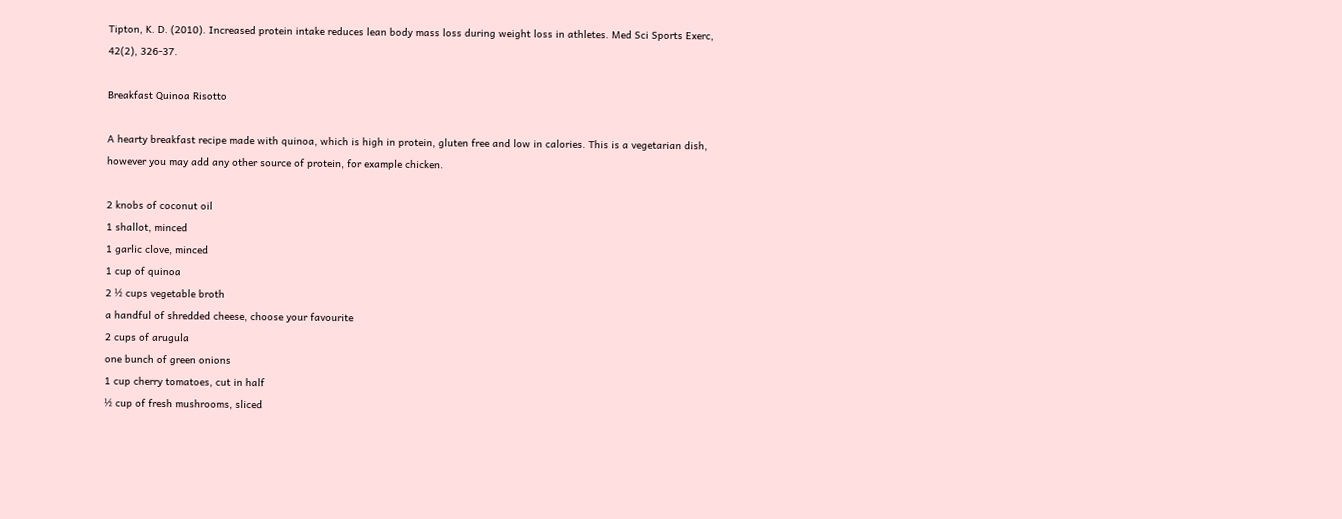Tipton, K. D. (2010). Increased protein intake reduces lean body mass loss during weight loss in athletes. Med Sci Sports Exerc, 42(2), 326-37.

Breakfast Quinoa Risotto

A hearty breakfast recipe made with quinoa, which is high in protein, gluten free and low in calories. This is a vegetarian dish, however you may add any other source of protein, for example chicken.

2 knobs of coconut oil
1 shallot, minced
1 garlic clove, minced
1 cup of quinoa
2 ½ cups vegetable broth
a handful of shredded cheese, choose your favourite
2 cups of arugula
one bunch of green onions
1 cup cherry tomatoes, cut in half
½ cup of fresh mushrooms, sliced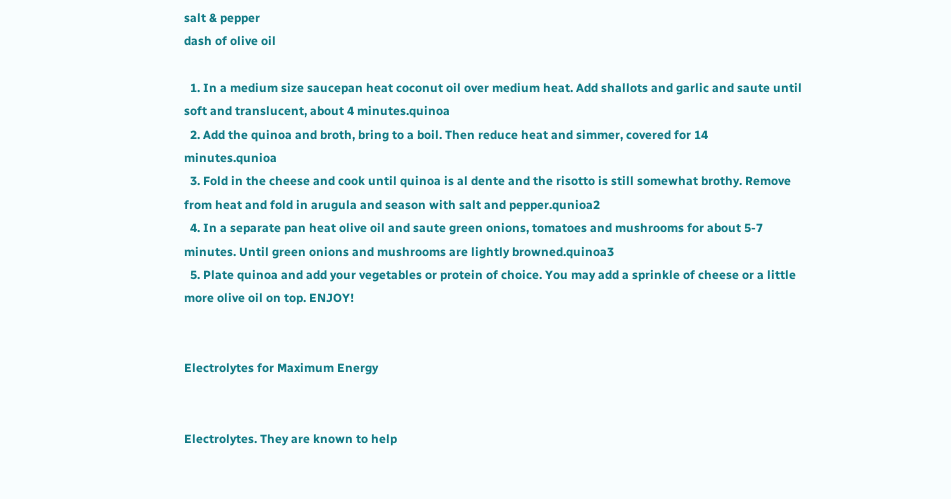salt & pepper
dash of olive oil

  1. In a medium size saucepan heat coconut oil over medium heat. Add shallots and garlic and saute until soft and translucent, about 4 minutes.quinoa
  2. Add the quinoa and broth, bring to a boil. Then reduce heat and simmer, covered for 14 minutes.qunioa
  3. Fold in the cheese and cook until quinoa is al dente and the risotto is still somewhat brothy. Remove from heat and fold in arugula and season with salt and pepper.qunioa2
  4. In a separate pan heat olive oil and saute green onions, tomatoes and mushrooms for about 5-7 minutes. Until green onions and mushrooms are lightly browned.quinoa3
  5. Plate quinoa and add your vegetables or protein of choice. You may add a sprinkle of cheese or a little more olive oil on top. ENJOY!


Electrolytes for Maximum Energy


Electrolytes. They are known to help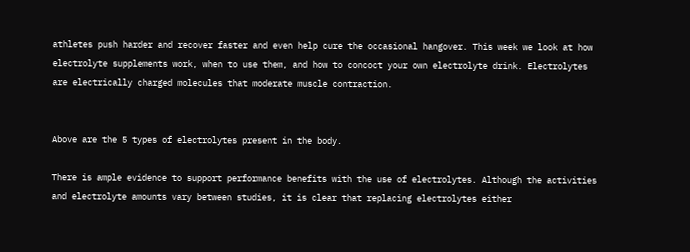athletes push harder and recover faster and even help cure the occasional hangover. This week we look at how electrolyte supplements work, when to use them, and how to concoct your own electrolyte drink. Electrolytes are electrically charged molecules that moderate muscle contraction.


Above are the 5 types of electrolytes present in the body.

There is ample evidence to support performance benefits with the use of electrolytes. Although the activities and electrolyte amounts vary between studies, it is clear that replacing electrolytes either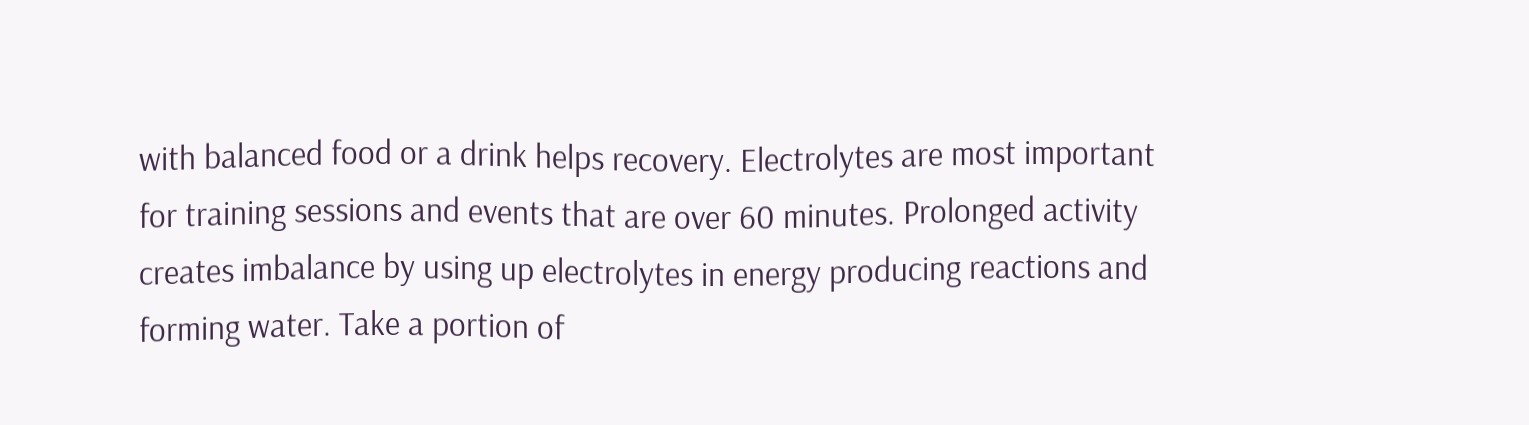with balanced food or a drink helps recovery. Electrolytes are most important for training sessions and events that are over 60 minutes. Prolonged activity creates imbalance by using up electrolytes in energy producing reactions and forming water. Take a portion of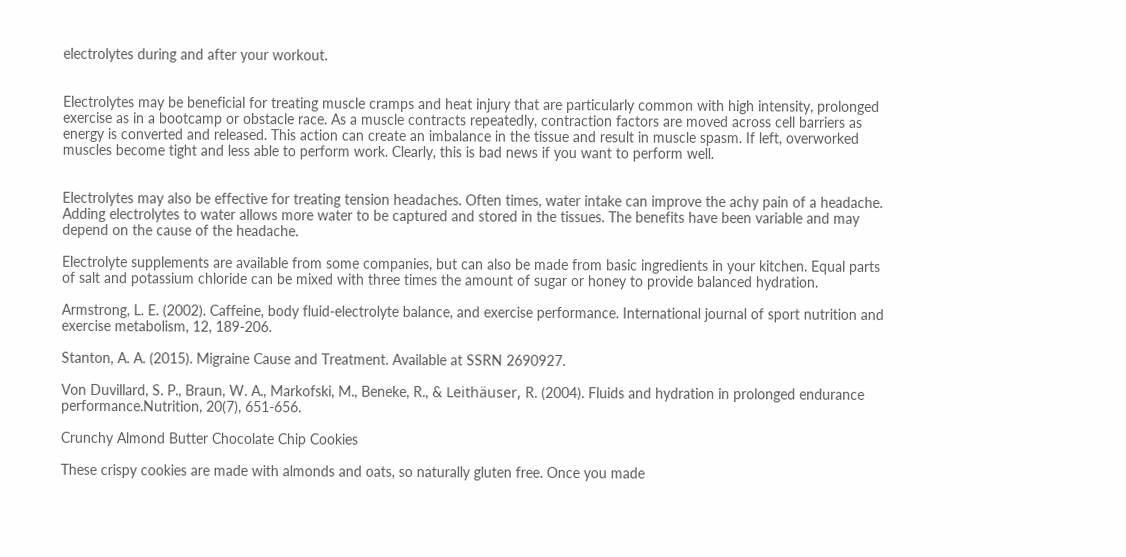electrolytes during and after your workout.


Electrolytes may be beneficial for treating muscle cramps and heat injury that are particularly common with high intensity, prolonged exercise as in a bootcamp or obstacle race. As a muscle contracts repeatedly, contraction factors are moved across cell barriers as energy is converted and released. This action can create an imbalance in the tissue and result in muscle spasm. If left, overworked  muscles become tight and less able to perform work. Clearly, this is bad news if you want to perform well.


Electrolytes may also be effective for treating tension headaches. Often times, water intake can improve the achy pain of a headache. Adding electrolytes to water allows more water to be captured and stored in the tissues. The benefits have been variable and may depend on the cause of the headache.

Electrolyte supplements are available from some companies, but can also be made from basic ingredients in your kitchen. Equal parts of salt and potassium chloride can be mixed with three times the amount of sugar or honey to provide balanced hydration.

Armstrong, L. E. (2002). Caffeine, body fluid-electrolyte balance, and exercise performance. International journal of sport nutrition and exercise metabolism, 12, 189-206.

Stanton, A. A. (2015). Migraine Cause and Treatment. Available at SSRN 2690927.

Von Duvillard, S. P., Braun, W. A., Markofski, M., Beneke, R., & Leithäuser, R. (2004). Fluids and hydration in prolonged endurance performance.Nutrition, 20(7), 651-656.

Crunchy Almond Butter Chocolate Chip Cookies

These crispy cookies are made with almonds and oats, so naturally gluten free. Once you made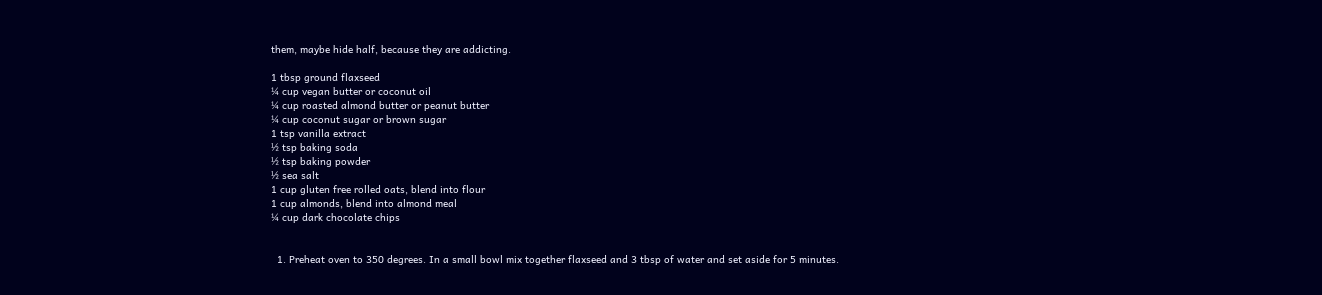them, maybe hide half, because they are addicting.

1 tbsp ground flaxseed
¼ cup vegan butter or coconut oil
¼ cup roasted almond butter or peanut butter
¼ cup coconut sugar or brown sugar
1 tsp vanilla extract
½ tsp baking soda
½ tsp baking powder
½ sea salt
1 cup gluten free rolled oats, blend into flour
1 cup almonds, blend into almond meal
¼ cup dark chocolate chips


  1. Preheat oven to 350 degrees. In a small bowl mix together flaxseed and 3 tbsp of water and set aside for 5 minutes.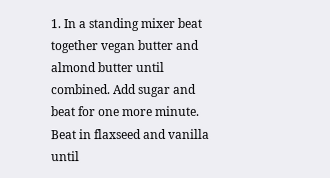1. In a standing mixer beat together vegan butter and almond butter until combined. Add sugar and beat for one more minute. Beat in flaxseed and vanilla until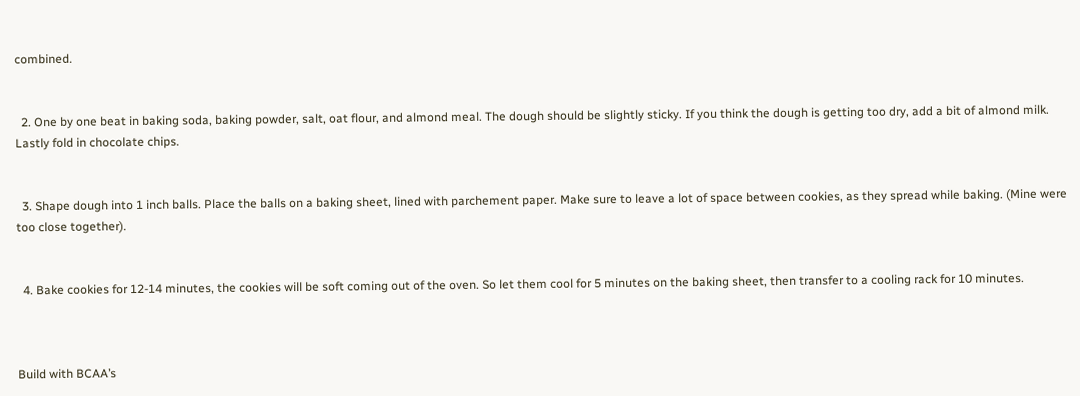combined.


  2. One by one beat in baking soda, baking powder, salt, oat flour, and almond meal. The dough should be slightly sticky. If you think the dough is getting too dry, add a bit of almond milk. Lastly fold in chocolate chips.


  3. Shape dough into 1 inch balls. Place the balls on a baking sheet, lined with parchement paper. Make sure to leave a lot of space between cookies, as they spread while baking. (Mine were too close together).


  4. Bake cookies for 12-14 minutes, the cookies will be soft coming out of the oven. So let them cool for 5 minutes on the baking sheet, then transfer to a cooling rack for 10 minutes.



Build with BCAA’s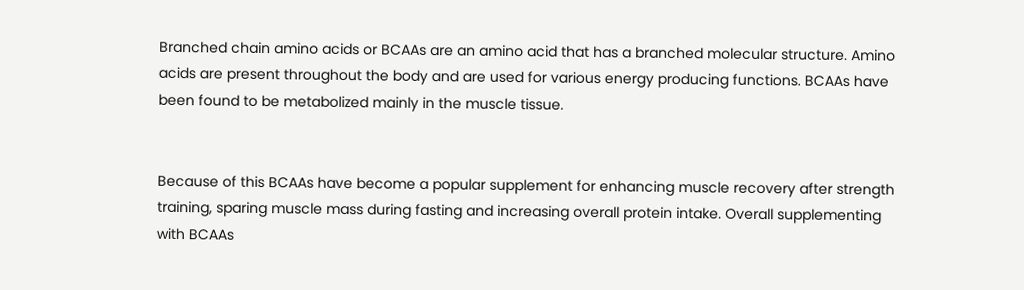Branched chain amino acids or BCAAs are an amino acid that has a branched molecular structure. Amino acids are present throughout the body and are used for various energy producing functions. BCAAs have been found to be metabolized mainly in the muscle tissue.


Because of this BCAAs have become a popular supplement for enhancing muscle recovery after strength training, sparing muscle mass during fasting and increasing overall protein intake. Overall supplementing with BCAAs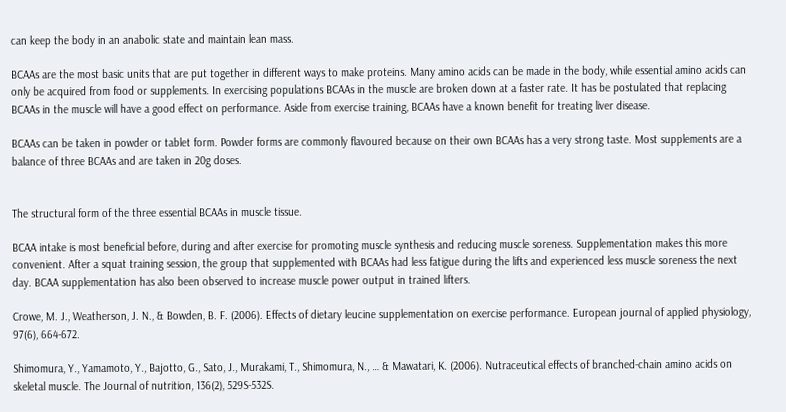can keep the body in an anabolic state and maintain lean mass.

BCAAs are the most basic units that are put together in different ways to make proteins. Many amino acids can be made in the body, while essential amino acids can only be acquired from food or supplements. In exercising populations BCAAs in the muscle are broken down at a faster rate. It has be postulated that replacing BCAAs in the muscle will have a good effect on performance. Aside from exercise training, BCAAs have a known benefit for treating liver disease.

BCAAs can be taken in powder or tablet form. Powder forms are commonly flavoured because on their own BCAAs has a very strong taste. Most supplements are a balance of three BCAAs and are taken in 20g doses.


The structural form of the three essential BCAAs in muscle tissue.

BCAA intake is most beneficial before, during and after exercise for promoting muscle synthesis and reducing muscle soreness. Supplementation makes this more convenient. After a squat training session, the group that supplemented with BCAAs had less fatigue during the lifts and experienced less muscle soreness the next day. BCAA supplementation has also been observed to increase muscle power output in trained lifters.

Crowe, M. J., Weatherson, J. N., & Bowden, B. F. (2006). Effects of dietary leucine supplementation on exercise performance. European journal of applied physiology, 97(6), 664-672.

Shimomura, Y., Yamamoto, Y., Bajotto, G., Sato, J., Murakami, T., Shimomura, N., … & Mawatari, K. (2006). Nutraceutical effects of branched-chain amino acids on skeletal muscle. The Journal of nutrition, 136(2), 529S-532S.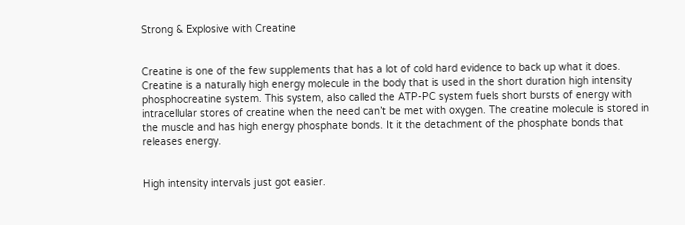Strong & Explosive with Creatine


Creatine is one of the few supplements that has a lot of cold hard evidence to back up what it does. Creatine is a naturally high energy molecule in the body that is used in the short duration high intensity phosphocreatine system. This system, also called the ATP-PC system fuels short bursts of energy with intracellular stores of creatine when the need can’t be met with oxygen. The creatine molecule is stored in the muscle and has high energy phosphate bonds. It it the detachment of the phosphate bonds that releases energy.


High intensity intervals just got easier.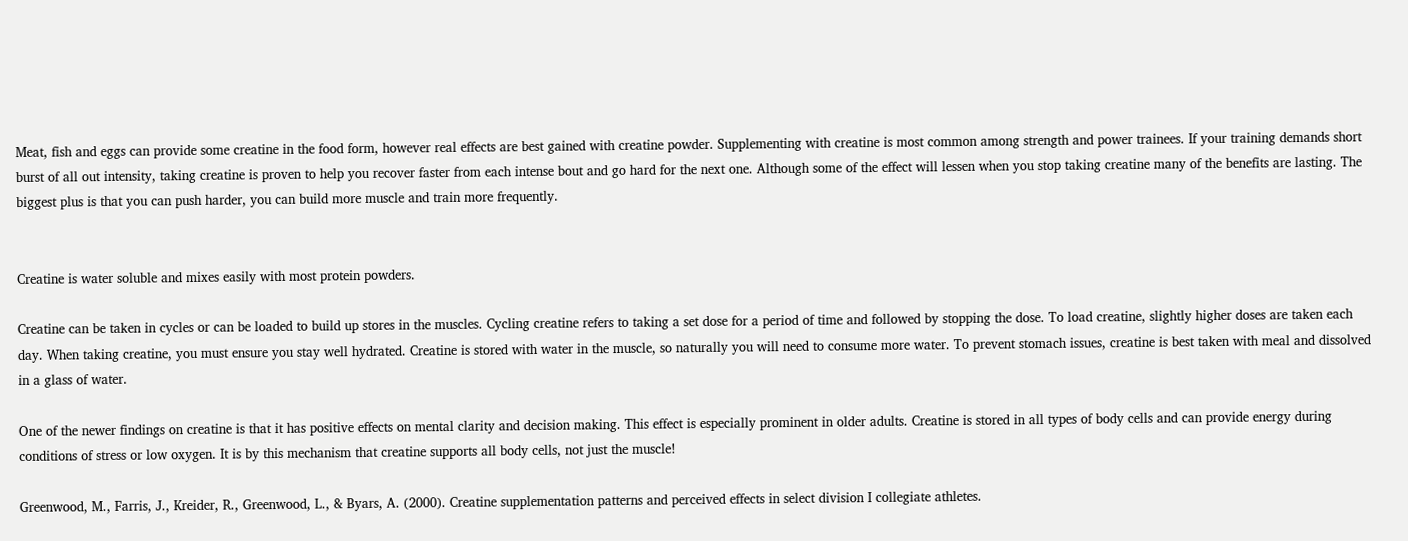Meat, fish and eggs can provide some creatine in the food form, however real effects are best gained with creatine powder. Supplementing with creatine is most common among strength and power trainees. If your training demands short burst of all out intensity, taking creatine is proven to help you recover faster from each intense bout and go hard for the next one. Although some of the effect will lessen when you stop taking creatine many of the benefits are lasting. The biggest plus is that you can push harder, you can build more muscle and train more frequently.


Creatine is water soluble and mixes easily with most protein powders.

Creatine can be taken in cycles or can be loaded to build up stores in the muscles. Cycling creatine refers to taking a set dose for a period of time and followed by stopping the dose. To load creatine, slightly higher doses are taken each day. When taking creatine, you must ensure you stay well hydrated. Creatine is stored with water in the muscle, so naturally you will need to consume more water. To prevent stomach issues, creatine is best taken with meal and dissolved in a glass of water.

One of the newer findings on creatine is that it has positive effects on mental clarity and decision making. This effect is especially prominent in older adults. Creatine is stored in all types of body cells and can provide energy during conditions of stress or low oxygen. It is by this mechanism that creatine supports all body cells, not just the muscle!

Greenwood, M., Farris, J., Kreider, R., Greenwood, L., & Byars, A. (2000). Creatine supplementation patterns and perceived effects in select division I collegiate athletes.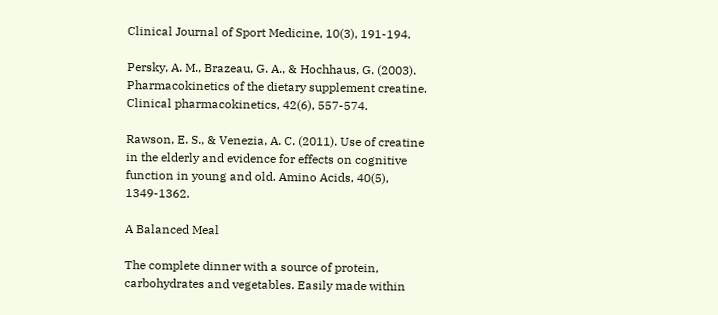Clinical Journal of Sport Medicine, 10(3), 191-194.

Persky, A. M., Brazeau, G. A., & Hochhaus, G. (2003). Pharmacokinetics of the dietary supplement creatine. Clinical pharmacokinetics, 42(6), 557-574.

Rawson, E. S., & Venezia, A. C. (2011). Use of creatine in the elderly and evidence for effects on cognitive function in young and old. Amino Acids, 40(5), 1349-1362.

A Balanced Meal

The complete dinner with a source of protein, carbohydrates and vegetables. Easily made within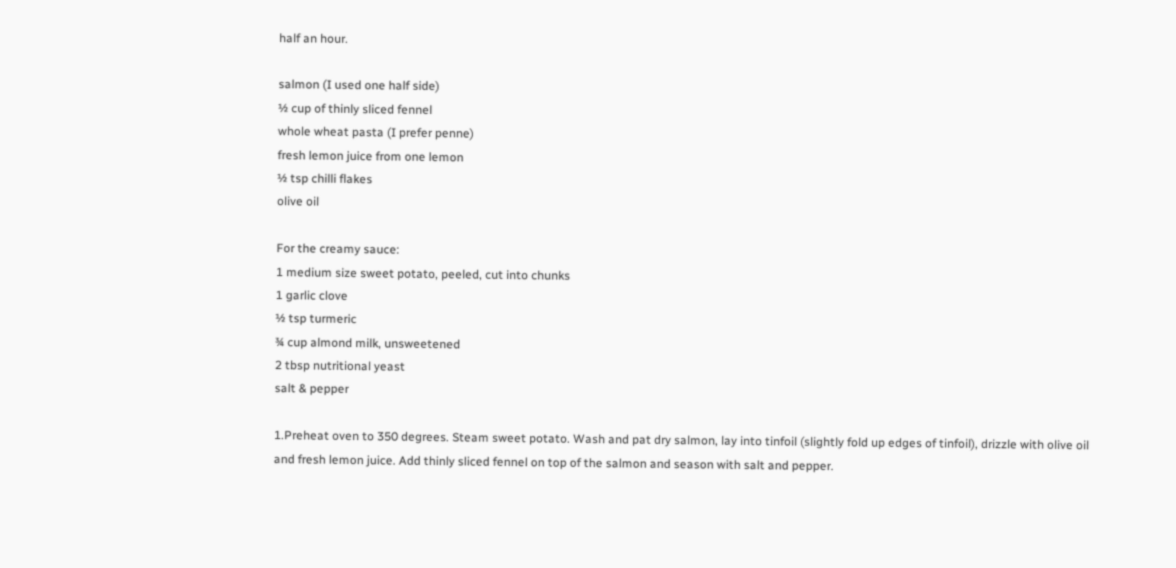half an hour.

salmon (I used one half side)
½ cup of thinly sliced fennel
whole wheat pasta (I prefer penne)
fresh lemon juice from one lemon
½ tsp chilli flakes
olive oil

For the creamy sauce:
1 medium size sweet potato, peeled, cut into chunks
1 garlic clove
½ tsp turmeric
¾ cup almond milk, unsweetened
2 tbsp nutritional yeast
salt & pepper

1.Preheat oven to 350 degrees. Steam sweet potato. Wash and pat dry salmon, lay into tinfoil (slightly fold up edges of tinfoil), drizzle with olive oil and fresh lemon juice. Add thinly sliced fennel on top of the salmon and season with salt and pepper.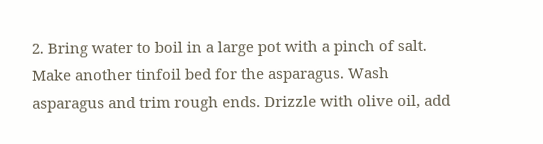2. Bring water to boil in a large pot with a pinch of salt. Make another tinfoil bed for the asparagus. Wash asparagus and trim rough ends. Drizzle with olive oil, add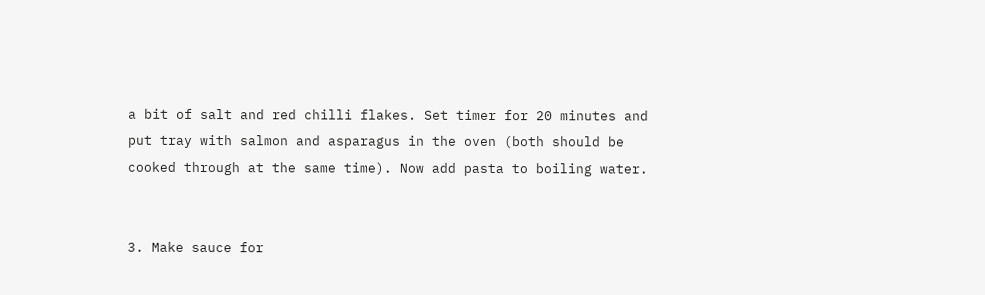a bit of salt and red chilli flakes. Set timer for 20 minutes and put tray with salmon and asparagus in the oven (both should be cooked through at the same time). Now add pasta to boiling water.


3. Make sauce for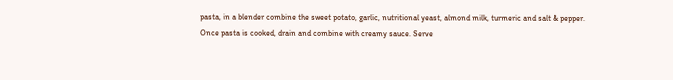pasta, in a blender combine the sweet potato, garlic, nutritional yeast, almond milk, turmeric and salt & pepper. Once pasta is cooked, drain and combine with creamy sauce. Serve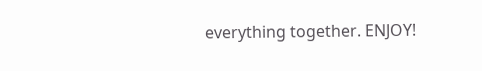everything together. ENJOY!